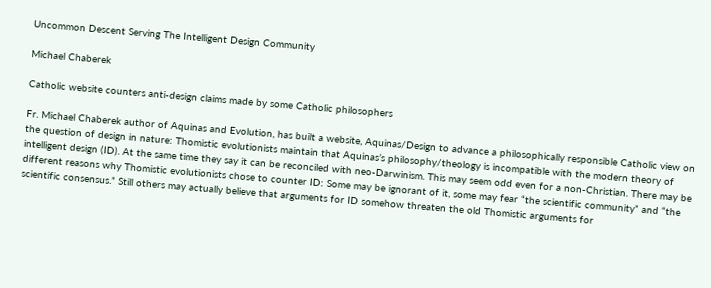Uncommon Descent Serving The Intelligent Design Community

Michael Chaberek

Catholic website counters anti-design claims made by some Catholic philosophers

Fr. Michael Chaberek author of Aquinas and Evolution, has built a website, Aquinas/Design to advance a philosophically responsible Catholic view on the question of design in nature: Thomistic evolutionists maintain that Aquinas’s philosophy/theology is incompatible with the modern theory of intelligent design (ID). At the same time they say it can be reconciled with neo-Darwinism. This may seem odd even for a non-Christian. There may be different reasons why Thomistic evolutionists chose to counter ID: Some may be ignorant of it, some may fear “the scientific community” and “the scientific consensus.” Still others may actually believe that arguments for ID somehow threaten the old Thomistic arguments for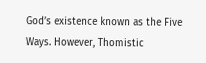God’s existence known as the Five Ways. However, Thomistic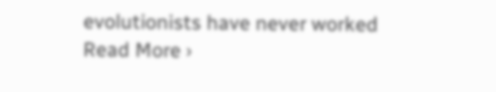evolutionists have never worked Read More ›